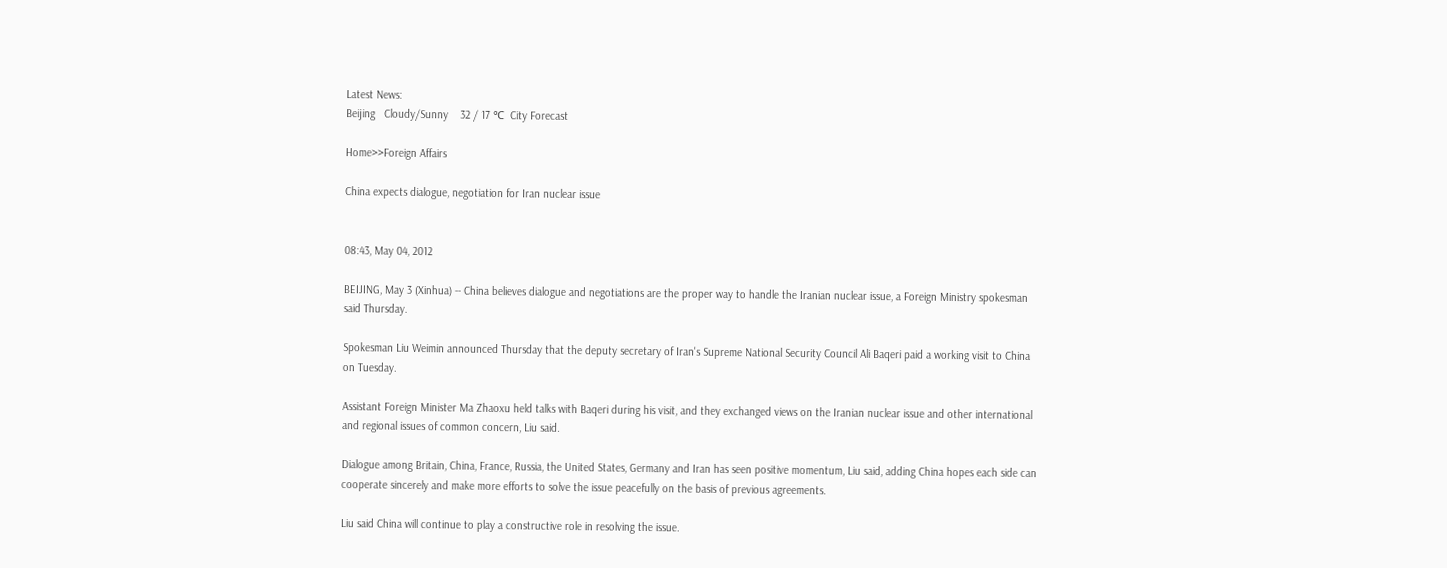Latest News:
Beijing   Cloudy/Sunny    32 / 17 ℃  City Forecast

Home>>Foreign Affairs

China expects dialogue, negotiation for Iran nuclear issue


08:43, May 04, 2012

BEIJING, May 3 (Xinhua) -- China believes dialogue and negotiations are the proper way to handle the Iranian nuclear issue, a Foreign Ministry spokesman said Thursday.

Spokesman Liu Weimin announced Thursday that the deputy secretary of Iran's Supreme National Security Council Ali Baqeri paid a working visit to China on Tuesday.

Assistant Foreign Minister Ma Zhaoxu held talks with Baqeri during his visit, and they exchanged views on the Iranian nuclear issue and other international and regional issues of common concern, Liu said.

Dialogue among Britain, China, France, Russia, the United States, Germany and Iran has seen positive momentum, Liu said, adding China hopes each side can cooperate sincerely and make more efforts to solve the issue peacefully on the basis of previous agreements.

Liu said China will continue to play a constructive role in resolving the issue.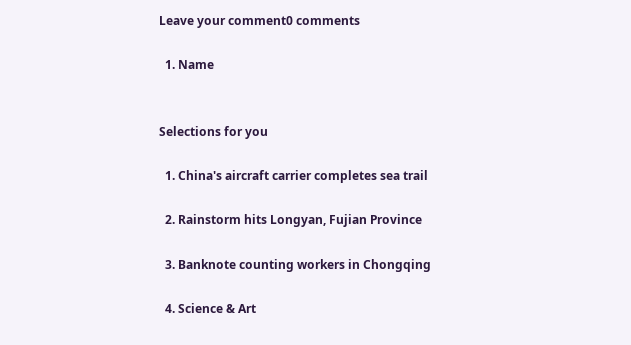Leave your comment0 comments

  1. Name


Selections for you

  1. China's aircraft carrier completes sea trail

  2. Rainstorm hits Longyan, Fujian Province

  3. Banknote counting workers in Chongqing

  4. Science & Art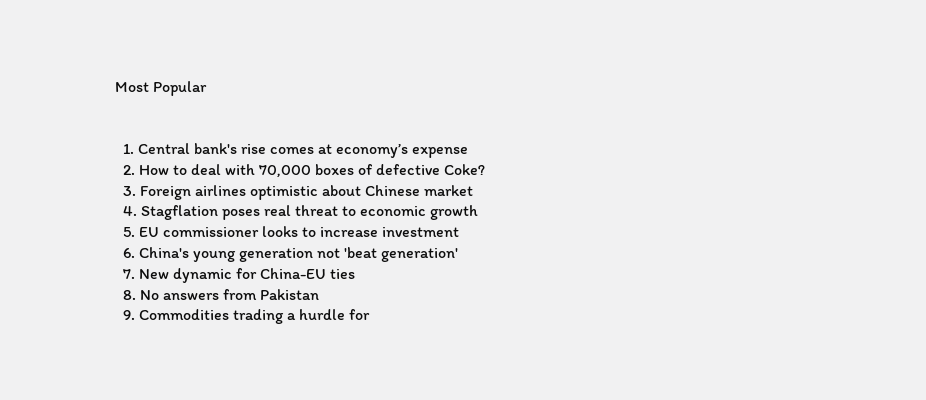Most Popular


  1. Central bank's rise comes at economy’s expense
  2. How to deal with 70,000 boxes of defective Coke?
  3. Foreign airlines optimistic about Chinese market
  4. Stagflation poses real threat to economic growth
  5. EU commissioner looks to increase investment
  6. China's young generation not 'beat generation'
  7. New dynamic for China-EU ties
  8. No answers from Pakistan
  9. Commodities trading a hurdle for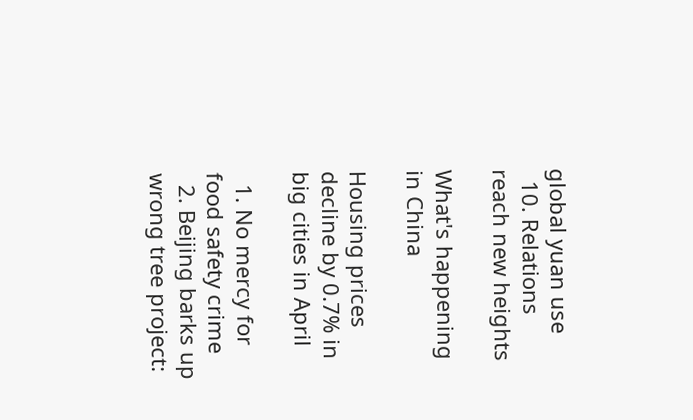global yuan use
  10. Relations reach new heights

What's happening in China

Housing prices decline by 0.7% in big cities in April

  1. No mercy for food safety crime
  2. Beijing barks up wrong tree project: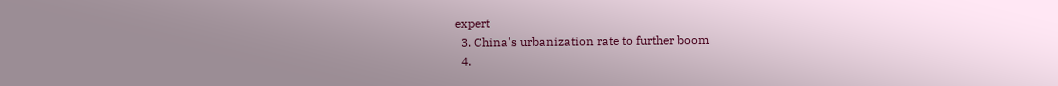expert
  3. China's urbanization rate to further boom
  4.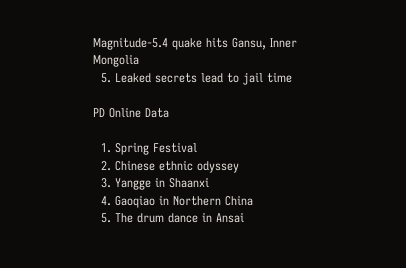Magnitude-5.4 quake hits Gansu, Inner Mongolia
  5. Leaked secrets lead to jail time

PD Online Data

  1. Spring Festival
  2. Chinese ethnic odyssey
  3. Yangge in Shaanxi
  4. Gaoqiao in Northern China
  5. The drum dance in Ansai